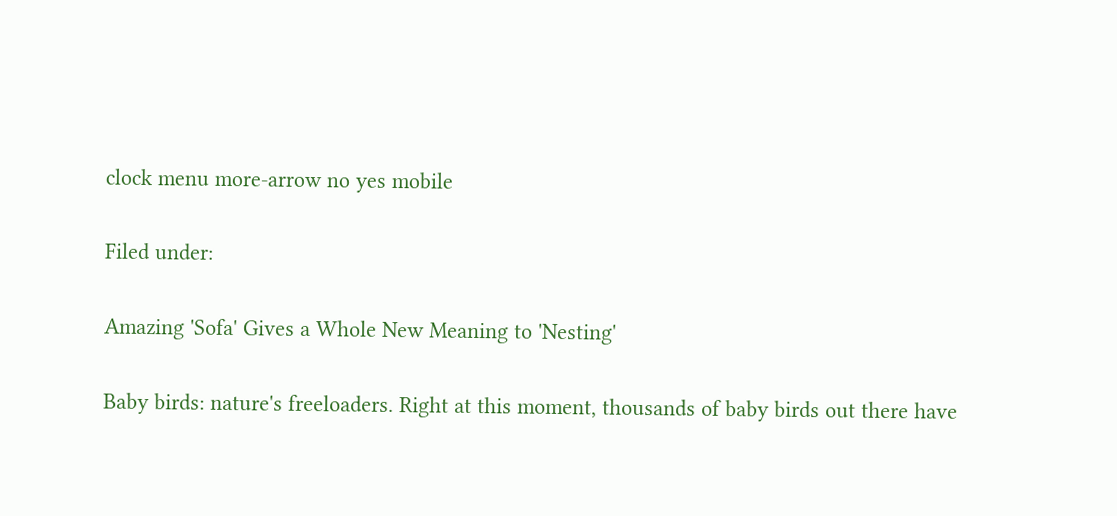clock menu more-arrow no yes mobile

Filed under:

Amazing 'Sofa' Gives a Whole New Meaning to 'Nesting'

Baby birds: nature's freeloaders. Right at this moment, thousands of baby birds out there have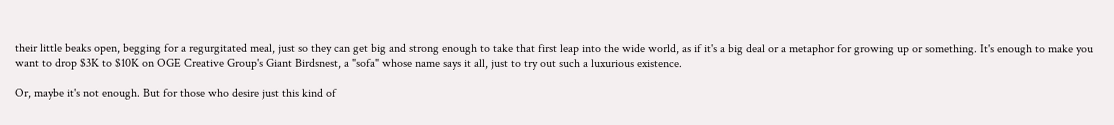their little beaks open, begging for a regurgitated meal, just so they can get big and strong enough to take that first leap into the wide world, as if it's a big deal or a metaphor for growing up or something. It's enough to make you want to drop $3K to $10K on OGE Creative Group's Giant Birdsnest, a "sofa" whose name says it all, just to try out such a luxurious existence.

Or, maybe it's not enough. But for those who desire just this kind of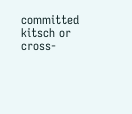committed kitsch or cross-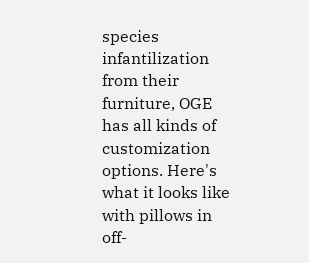species infantilization from their furniture, OGE has all kinds of customization options. Here's what it looks like with pillows in off-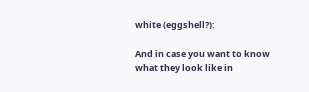white (eggshell?):

And in case you want to know what they look like in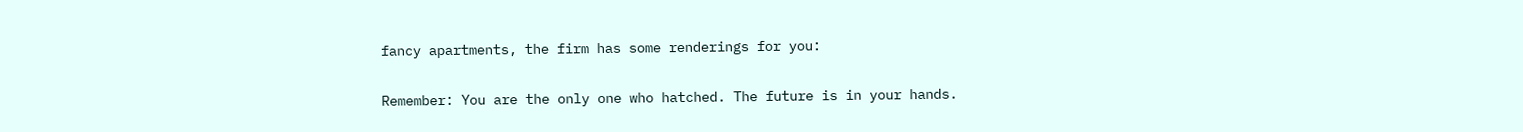fancy apartments, the firm has some renderings for you:

Remember: You are the only one who hatched. The future is in your hands.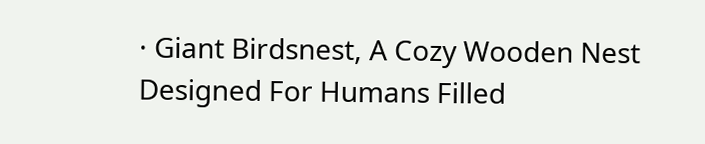· Giant Birdsnest, A Cozy Wooden Nest Designed For Humans Filled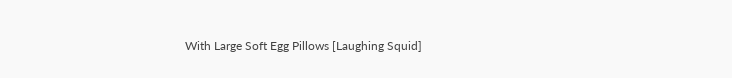With Large Soft Egg Pillows [Laughing Squid]